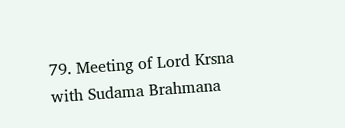79. Meeting of Lord Krsna with Sudama Brahmana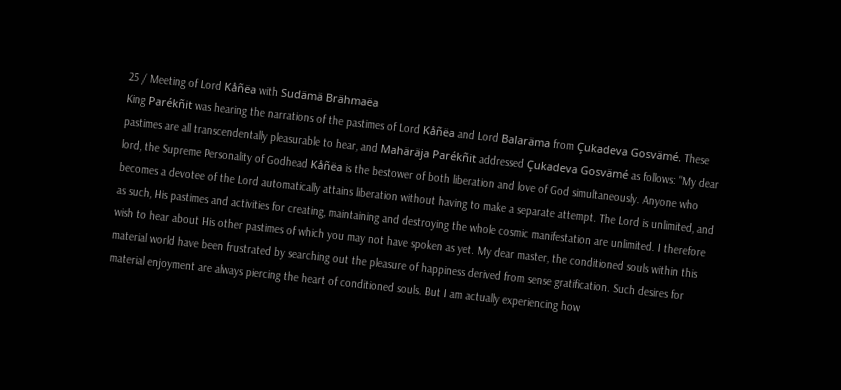25 / Meeting of Lord Kåñëa with Sudämä Brähmaëa
King Parékñit was hearing the narrations of the pastimes of Lord Kåñëa and Lord Balaräma from Çukadeva Gosvämé. These pastimes are all transcendentally pleasurable to hear, and Mahäräja Parékñit addressed Çukadeva Gosvämé as follows: "My dear lord, the Supreme Personality of Godhead Kåñëa is the bestower of both liberation and love of God simultaneously. Anyone who becomes a devotee of the Lord automatically attains liberation without having to make a separate attempt. The Lord is unlimited, and as such, His pastimes and activities for creating, maintaining and destroying the whole cosmic manifestation are unlimited. I therefore wish to hear about His other pastimes of which you may not have spoken as yet. My dear master, the conditioned souls within this material world have been frustrated by searching out the pleasure of happiness derived from sense gratification. Such desires for material enjoyment are always piercing the heart of conditioned souls. But I am actually experiencing how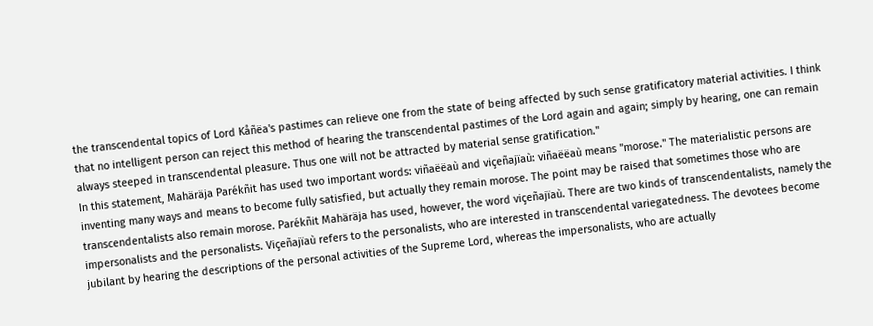the transcendental topics of Lord Kåñëa's pastimes can relieve one from the state of being affected by such sense gratificatory material activities. I think that no intelligent person can reject this method of hearing the transcendental pastimes of the Lord again and again; simply by hearing, one can remain always steeped in transcendental pleasure. Thus one will not be attracted by material sense gratification."
In this statement, Mahäräja Parékñit has used two important words: viñaëëaù and viçeñajïaù: viñaëëaù means "morose." The materialistic persons are inventing many ways and means to become fully satisfied, but actually they remain morose. The point may be raised that sometimes those who are transcendentalists also remain morose. Parékñit Mahäräja has used, however, the word viçeñajïaù. There are two kinds of transcendentalists, namely the impersonalists and the personalists. Viçeñajïaù refers to the personalists, who are interested in transcendental variegatedness. The devotees become jubilant by hearing the descriptions of the personal activities of the Supreme Lord, whereas the impersonalists, who are actually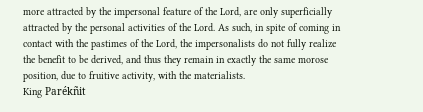more attracted by the impersonal feature of the Lord, are only superficially attracted by the personal activities of the Lord. As such, in spite of coming in contact with the pastimes of the Lord, the impersonalists do not fully realize the benefit to be derived, and thus they remain in exactly the same morose position, due to fruitive activity, with the materialists.
King Parékñit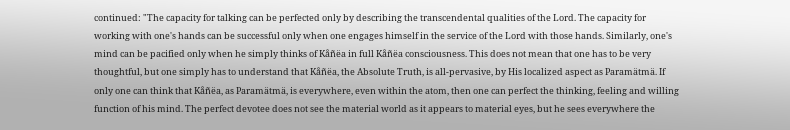continued: "The capacity for talking can be perfected only by describing the transcendental qualities of the Lord. The capacity for working with one's hands can be successful only when one engages himself in the service of the Lord with those hands. Similarly, one's mind can be pacified only when he simply thinks of Kåñëa in full Kåñëa consciousness. This does not mean that one has to be very thoughtful, but one simply has to understand that Kåñëa, the Absolute Truth, is all-pervasive, by His localized aspect as Paramätmä. If only one can think that Kåñëa, as Paramätmä, is everywhere, even within the atom, then one can perfect the thinking, feeling and willing function of his mind. The perfect devotee does not see the material world as it appears to material eyes, but he sees everywhere the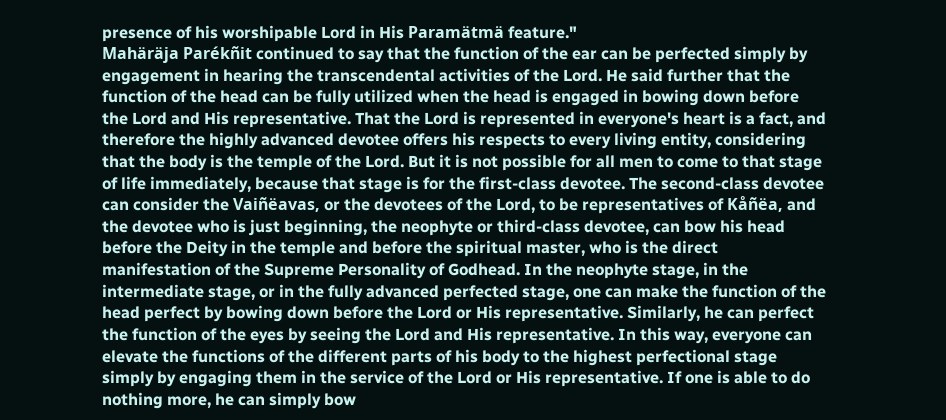presence of his worshipable Lord in His Paramätmä feature."
Mahäräja Parékñit continued to say that the function of the ear can be perfected simply by engagement in hearing the transcendental activities of the Lord. He said further that the function of the head can be fully utilized when the head is engaged in bowing down before the Lord and His representative. That the Lord is represented in everyone's heart is a fact, and therefore the highly advanced devotee offers his respects to every living entity, considering that the body is the temple of the Lord. But it is not possible for all men to come to that stage of life immediately, because that stage is for the first-class devotee. The second-class devotee can consider the Vaiñëavas, or the devotees of the Lord, to be representatives of Kåñëa, and the devotee who is just beginning, the neophyte or third-class devotee, can bow his head before the Deity in the temple and before the spiritual master, who is the direct manifestation of the Supreme Personality of Godhead. In the neophyte stage, in the intermediate stage, or in the fully advanced perfected stage, one can make the function of the head perfect by bowing down before the Lord or His representative. Similarly, he can perfect the function of the eyes by seeing the Lord and His representative. In this way, everyone can elevate the functions of the different parts of his body to the highest perfectional stage simply by engaging them in the service of the Lord or His representative. If one is able to do nothing more, he can simply bow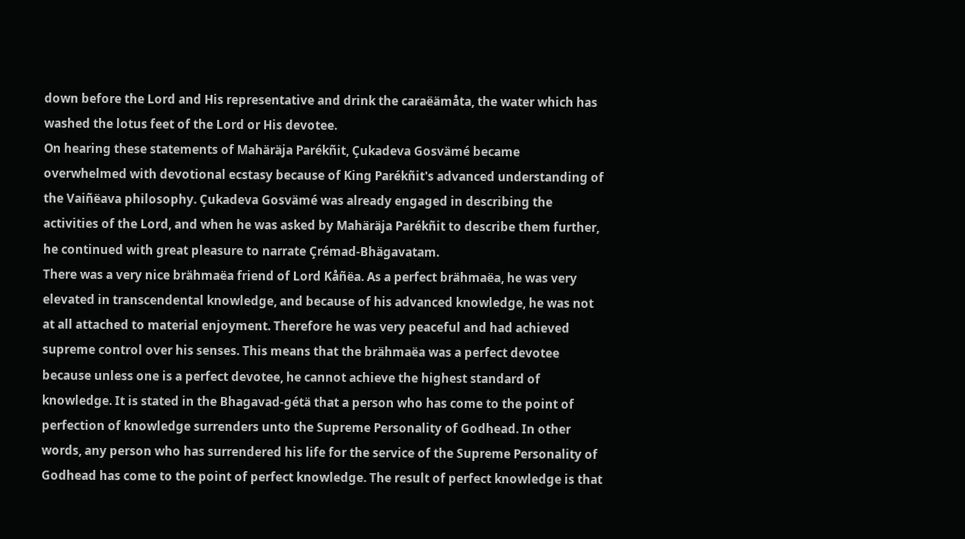down before the Lord and His representative and drink the caraëämåta, the water which has washed the lotus feet of the Lord or His devotee.
On hearing these statements of Mahäräja Parékñit, Çukadeva Gosvämé became overwhelmed with devotional ecstasy because of King Parékñit's advanced understanding of the Vaiñëava philosophy. Çukadeva Gosvämé was already engaged in describing the activities of the Lord, and when he was asked by Mahäräja Parékñit to describe them further, he continued with great pleasure to narrate Çrémad-Bhägavatam.
There was a very nice brähmaëa friend of Lord Kåñëa. As a perfect brähmaëa, he was very elevated in transcendental knowledge, and because of his advanced knowledge, he was not at all attached to material enjoyment. Therefore he was very peaceful and had achieved supreme control over his senses. This means that the brähmaëa was a perfect devotee because unless one is a perfect devotee, he cannot achieve the highest standard of knowledge. It is stated in the Bhagavad-gétä that a person who has come to the point of perfection of knowledge surrenders unto the Supreme Personality of Godhead. In other words, any person who has surrendered his life for the service of the Supreme Personality of Godhead has come to the point of perfect knowledge. The result of perfect knowledge is that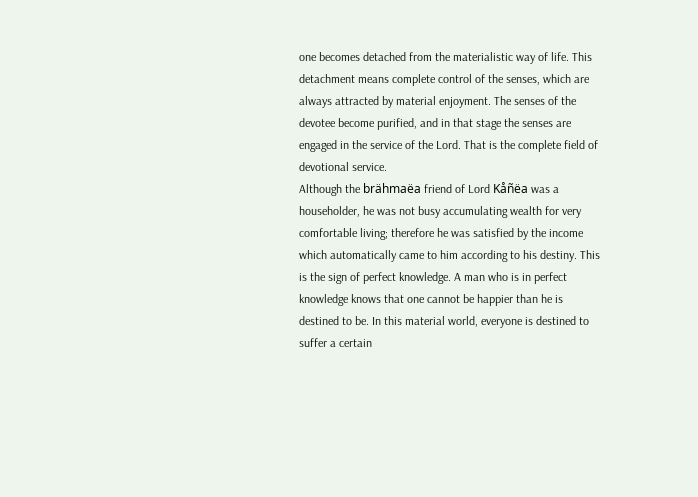one becomes detached from the materialistic way of life. This detachment means complete control of the senses, which are always attracted by material enjoyment. The senses of the devotee become purified, and in that stage the senses are engaged in the service of the Lord. That is the complete field of devotional service.
Although the brähmaëa friend of Lord Kåñëa was a householder, he was not busy accumulating wealth for very comfortable living; therefore he was satisfied by the income which automatically came to him according to his destiny. This is the sign of perfect knowledge. A man who is in perfect knowledge knows that one cannot be happier than he is destined to be. In this material world, everyone is destined to suffer a certain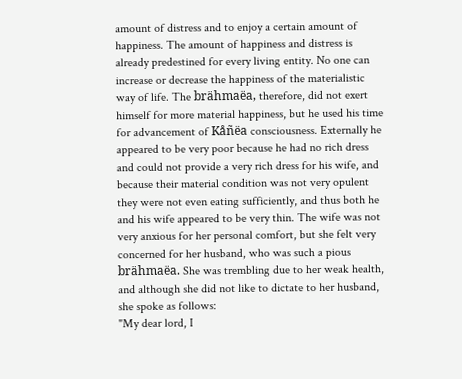amount of distress and to enjoy a certain amount of happiness. The amount of happiness and distress is already predestined for every living entity. No one can increase or decrease the happiness of the materialistic way of life. The brähmaëa, therefore, did not exert himself for more material happiness, but he used his time for advancement of Kåñëa consciousness. Externally he appeared to be very poor because he had no rich dress and could not provide a very rich dress for his wife, and because their material condition was not very opulent they were not even eating sufficiently, and thus both he and his wife appeared to be very thin. The wife was not very anxious for her personal comfort, but she felt very concerned for her husband, who was such a pious brähmaëa. She was trembling due to her weak health, and although she did not like to dictate to her husband, she spoke as follows:
"My dear lord, I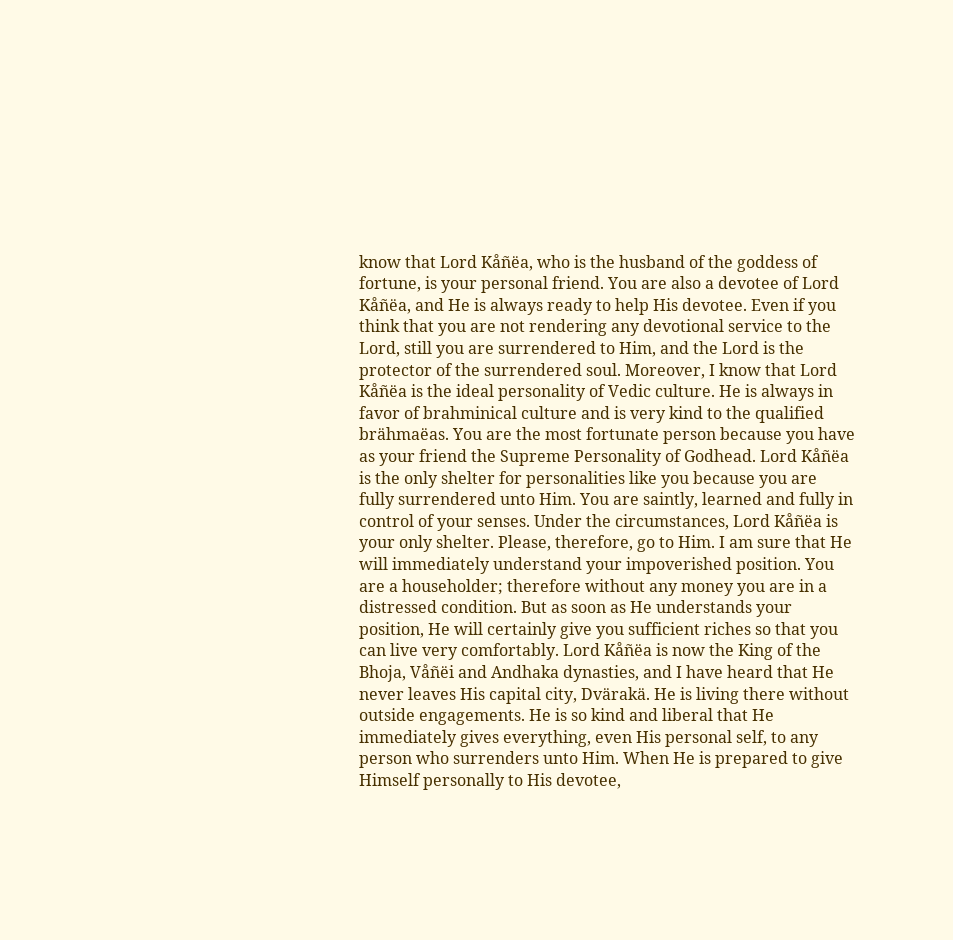know that Lord Kåñëa, who is the husband of the goddess of fortune, is your personal friend. You are also a devotee of Lord Kåñëa, and He is always ready to help His devotee. Even if you think that you are not rendering any devotional service to the Lord, still you are surrendered to Him, and the Lord is the protector of the surrendered soul. Moreover, I know that Lord Kåñëa is the ideal personality of Vedic culture. He is always in favor of brahminical culture and is very kind to the qualified brähmaëas. You are the most fortunate person because you have as your friend the Supreme Personality of Godhead. Lord Kåñëa is the only shelter for personalities like you because you are fully surrendered unto Him. You are saintly, learned and fully in control of your senses. Under the circumstances, Lord Kåñëa is your only shelter. Please, therefore, go to Him. I am sure that He will immediately understand your impoverished position. You are a householder; therefore without any money you are in a distressed condition. But as soon as He understands your position, He will certainly give you sufficient riches so that you can live very comfortably. Lord Kåñëa is now the King of the Bhoja, Våñëi and Andhaka dynasties, and I have heard that He never leaves His capital city, Dvärakä. He is living there without outside engagements. He is so kind and liberal that He immediately gives everything, even His personal self, to any person who surrenders unto Him. When He is prepared to give Himself personally to His devotee,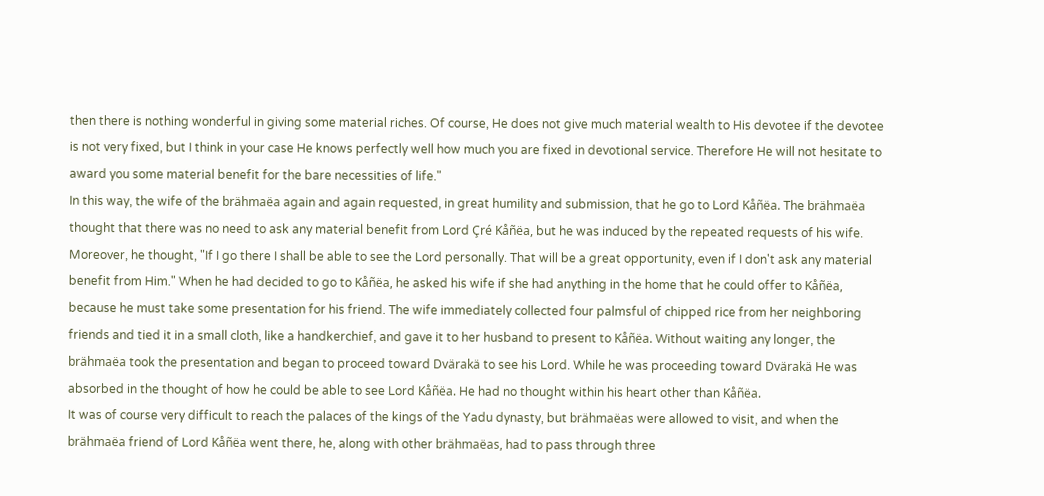then there is nothing wonderful in giving some material riches. Of course, He does not give much material wealth to His devotee if the devotee is not very fixed, but I think in your case He knows perfectly well how much you are fixed in devotional service. Therefore He will not hesitate to award you some material benefit for the bare necessities of life."
In this way, the wife of the brähmaëa again and again requested, in great humility and submission, that he go to Lord Kåñëa. The brähmaëa thought that there was no need to ask any material benefit from Lord Çré Kåñëa, but he was induced by the repeated requests of his wife. Moreover, he thought, "If I go there I shall be able to see the Lord personally. That will be a great opportunity, even if I don't ask any material benefit from Him." When he had decided to go to Kåñëa, he asked his wife if she had anything in the home that he could offer to Kåñëa, because he must take some presentation for his friend. The wife immediately collected four palmsful of chipped rice from her neighboring friends and tied it in a small cloth, like a handkerchief, and gave it to her husband to present to Kåñëa. Without waiting any longer, the brähmaëa took the presentation and began to proceed toward Dvärakä to see his Lord. While he was proceeding toward Dvärakä He was absorbed in the thought of how he could be able to see Lord Kåñëa. He had no thought within his heart other than Kåñëa.
It was of course very difficult to reach the palaces of the kings of the Yadu dynasty, but brähmaëas were allowed to visit, and when the brähmaëa friend of Lord Kåñëa went there, he, along with other brähmaëas, had to pass through three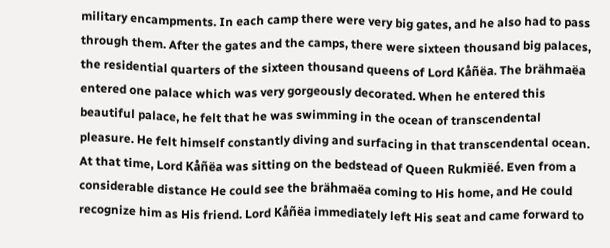military encampments. In each camp there were very big gates, and he also had to pass through them. After the gates and the camps, there were sixteen thousand big palaces, the residential quarters of the sixteen thousand queens of Lord Kåñëa. The brähmaëa entered one palace which was very gorgeously decorated. When he entered this beautiful palace, he felt that he was swimming in the ocean of transcendental pleasure. He felt himself constantly diving and surfacing in that transcendental ocean.
At that time, Lord Kåñëa was sitting on the bedstead of Queen Rukmiëé. Even from a considerable distance He could see the brähmaëa coming to His home, and He could recognize him as His friend. Lord Kåñëa immediately left His seat and came forward to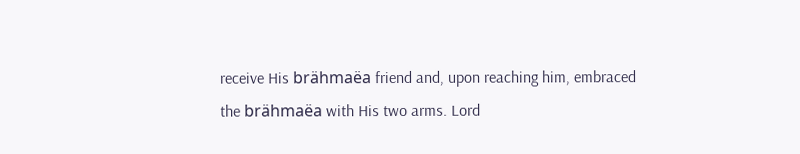receive His brähmaëa friend and, upon reaching him, embraced the brähmaëa with His two arms. Lord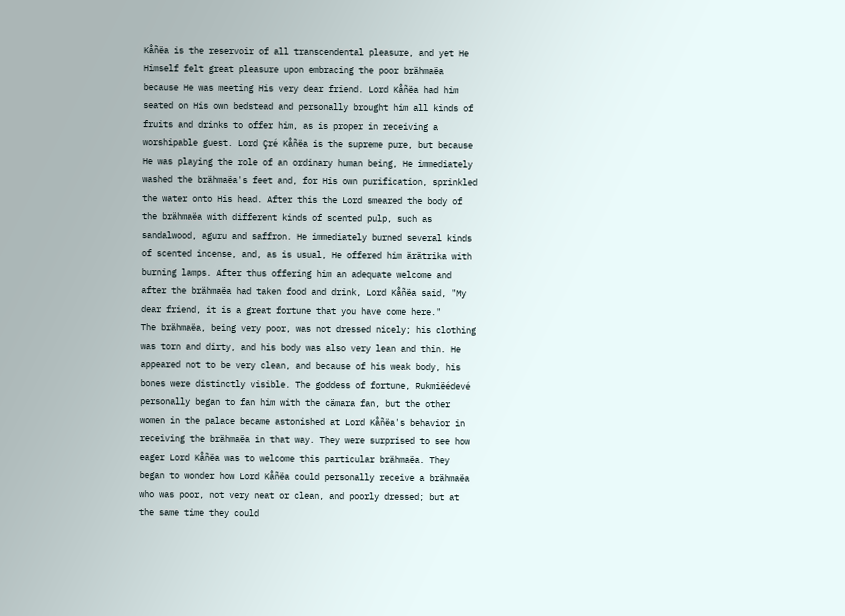Kåñëa is the reservoir of all transcendental pleasure, and yet He Himself felt great pleasure upon embracing the poor brähmaëa because He was meeting His very dear friend. Lord Kåñëa had him seated on His own bedstead and personally brought him all kinds of fruits and drinks to offer him, as is proper in receiving a worshipable guest. Lord Çré Kåñëa is the supreme pure, but because He was playing the role of an ordinary human being, He immediately washed the brähmaëa's feet and, for His own purification, sprinkled the water onto His head. After this the Lord smeared the body of the brähmaëa with different kinds of scented pulp, such as sandalwood, aguru and saffron. He immediately burned several kinds of scented incense, and, as is usual, He offered him ärätrika with burning lamps. After thus offering him an adequate welcome and after the brähmaëa had taken food and drink, Lord Kåñëa said, "My dear friend, it is a great fortune that you have come here."
The brähmaëa, being very poor, was not dressed nicely; his clothing was torn and dirty, and his body was also very lean and thin. He appeared not to be very clean, and because of his weak body, his bones were distinctly visible. The goddess of fortune, Rukmiëédevé personally began to fan him with the cämara fan, but the other women in the palace became astonished at Lord Kåñëa's behavior in receiving the brähmaëa in that way. They were surprised to see how eager Lord Kåñëa was to welcome this particular brähmaëa. They began to wonder how Lord Kåñëa could personally receive a brähmaëa who was poor, not very neat or clean, and poorly dressed; but at the same time they could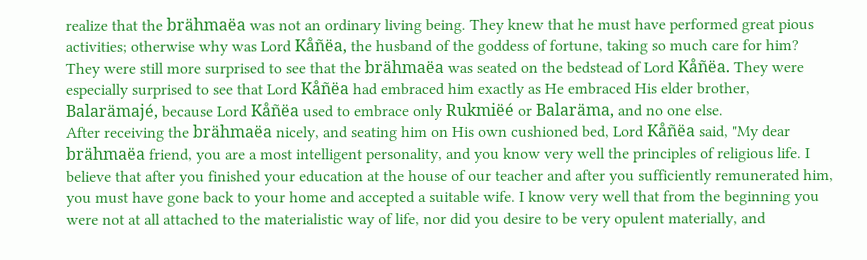realize that the brähmaëa was not an ordinary living being. They knew that he must have performed great pious activities; otherwise why was Lord Kåñëa, the husband of the goddess of fortune, taking so much care for him? They were still more surprised to see that the brähmaëa was seated on the bedstead of Lord Kåñëa. They were especially surprised to see that Lord Kåñëa had embraced him exactly as He embraced His elder brother, Balarämajé, because Lord Kåñëa used to embrace only Rukmiëé or Balaräma, and no one else.
After receiving the brähmaëa nicely, and seating him on His own cushioned bed, Lord Kåñëa said, "My dear brähmaëa friend, you are a most intelligent personality, and you know very well the principles of religious life. I believe that after you finished your education at the house of our teacher and after you sufficiently remunerated him, you must have gone back to your home and accepted a suitable wife. I know very well that from the beginning you were not at all attached to the materialistic way of life, nor did you desire to be very opulent materially, and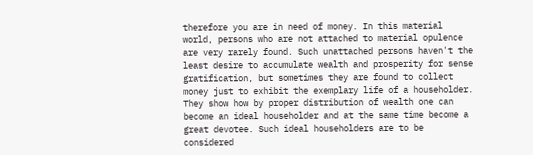therefore you are in need of money. In this material world, persons who are not attached to material opulence are very rarely found. Such unattached persons haven't the least desire to accumulate wealth and prosperity for sense gratification, but sometimes they are found to collect money just to exhibit the exemplary life of a householder. They show how by proper distribution of wealth one can become an ideal householder and at the same time become a great devotee. Such ideal householders are to be considered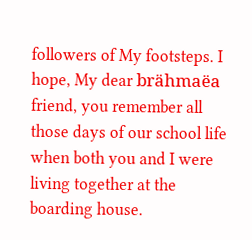followers of My footsteps. I hope, My dear brähmaëa friend, you remember all those days of our school life when both you and I were living together at the boarding house.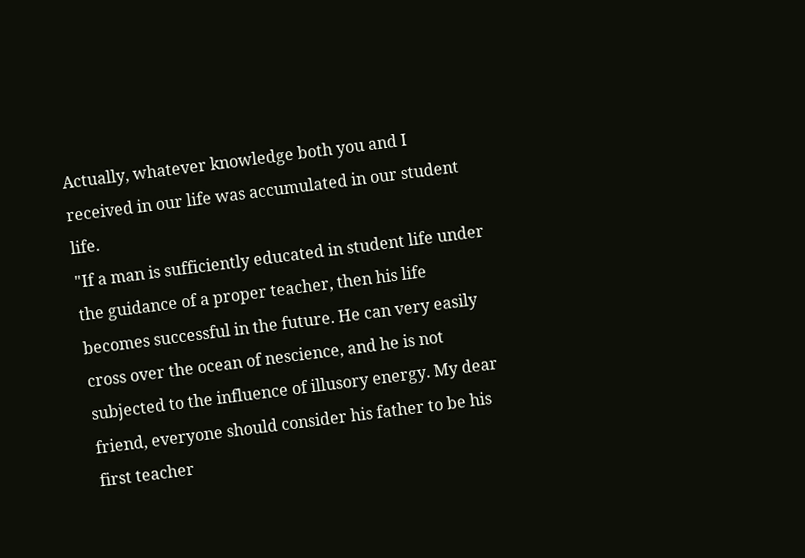Actually, whatever knowledge both you and I received in our life was accumulated in our student life.
"If a man is sufficiently educated in student life under the guidance of a proper teacher, then his life becomes successful in the future. He can very easily cross over the ocean of nescience, and he is not subjected to the influence of illusory energy. My dear friend, everyone should consider his father to be his first teacher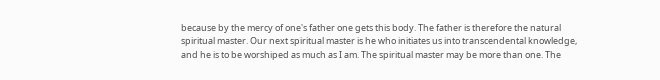because by the mercy of one's father one gets this body. The father is therefore the natural spiritual master. Our next spiritual master is he who initiates us into transcendental knowledge, and he is to be worshiped as much as I am. The spiritual master may be more than one. The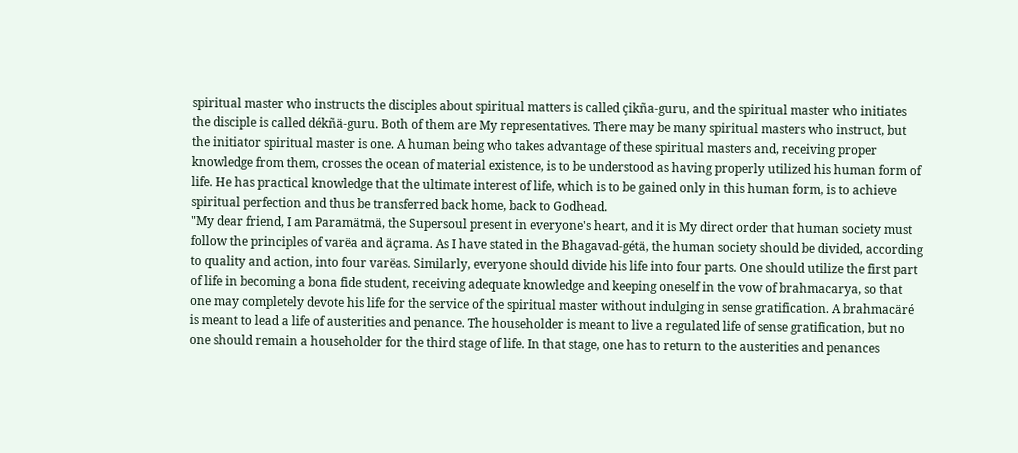spiritual master who instructs the disciples about spiritual matters is called çikña-guru, and the spiritual master who initiates the disciple is called dékñä-guru. Both of them are My representatives. There may be many spiritual masters who instruct, but the initiator spiritual master is one. A human being who takes advantage of these spiritual masters and, receiving proper knowledge from them, crosses the ocean of material existence, is to be understood as having properly utilized his human form of life. He has practical knowledge that the ultimate interest of life, which is to be gained only in this human form, is to achieve spiritual perfection and thus be transferred back home, back to Godhead.
"My dear friend, I am Paramätmä, the Supersoul present in everyone's heart, and it is My direct order that human society must follow the principles of varëa and äçrama. As I have stated in the Bhagavad-gétä, the human society should be divided, according to quality and action, into four varëas. Similarly, everyone should divide his life into four parts. One should utilize the first part of life in becoming a bona fide student, receiving adequate knowledge and keeping oneself in the vow of brahmacarya, so that one may completely devote his life for the service of the spiritual master without indulging in sense gratification. A brahmacäré is meant to lead a life of austerities and penance. The householder is meant to live a regulated life of sense gratification, but no one should remain a householder for the third stage of life. In that stage, one has to return to the austerities and penances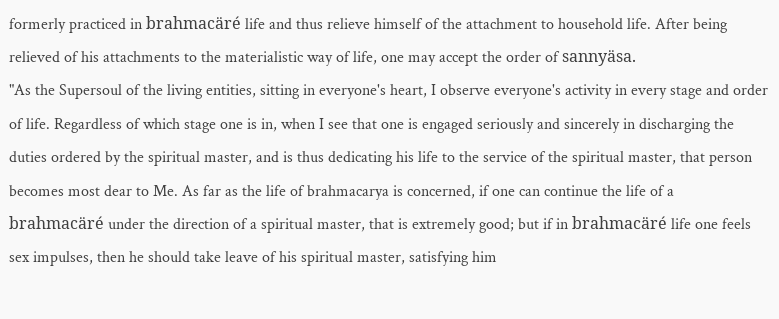formerly practiced in brahmacäré life and thus relieve himself of the attachment to household life. After being relieved of his attachments to the materialistic way of life, one may accept the order of sannyäsa.
"As the Supersoul of the living entities, sitting in everyone's heart, I observe everyone's activity in every stage and order of life. Regardless of which stage one is in, when I see that one is engaged seriously and sincerely in discharging the duties ordered by the spiritual master, and is thus dedicating his life to the service of the spiritual master, that person becomes most dear to Me. As far as the life of brahmacarya is concerned, if one can continue the life of a brahmacäré under the direction of a spiritual master, that is extremely good; but if in brahmacäré life one feels sex impulses, then he should take leave of his spiritual master, satisfying him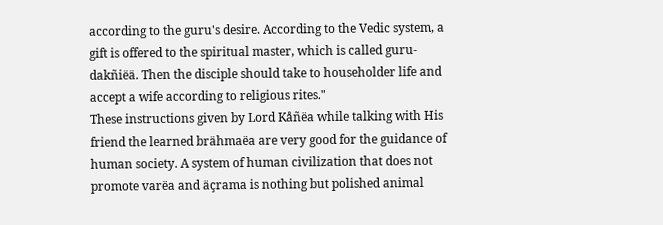according to the guru's desire. According to the Vedic system, a gift is offered to the spiritual master, which is called guru-dakñiëä. Then the disciple should take to householder life and accept a wife according to religious rites."
These instructions given by Lord Kåñëa while talking with His friend the learned brähmaëa are very good for the guidance of human society. A system of human civilization that does not promote varëa and äçrama is nothing but polished animal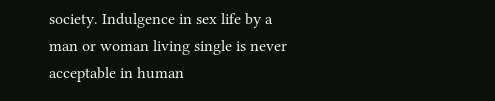society. Indulgence in sex life by a man or woman living single is never acceptable in human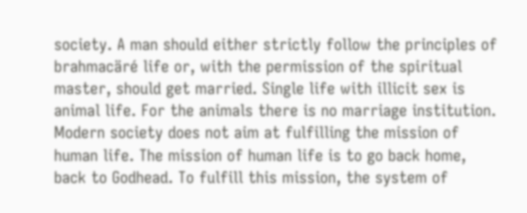society. A man should either strictly follow the principles of brahmacäré life or, with the permission of the spiritual master, should get married. Single life with illicit sex is animal life. For the animals there is no marriage institution.
Modern society does not aim at fulfilling the mission of human life. The mission of human life is to go back home, back to Godhead. To fulfill this mission, the system of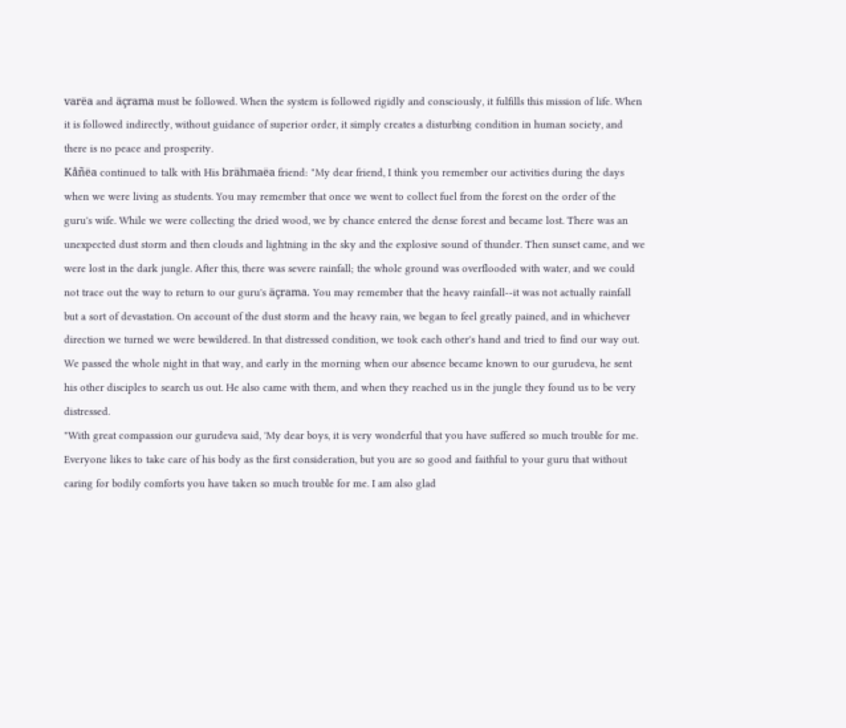varëa and äçrama must be followed. When the system is followed rigidly and consciously, it fulfills this mission of life. When it is followed indirectly, without guidance of superior order, it simply creates a disturbing condition in human society, and there is no peace and prosperity.
Kåñëa continued to talk with His brähmaëa friend: "My dear friend, I think you remember our activities during the days when we were living as students. You may remember that once we went to collect fuel from the forest on the order of the guru's wife. While we were collecting the dried wood, we by chance entered the dense forest and became lost. There was an unexpected dust storm and then clouds and lightning in the sky and the explosive sound of thunder. Then sunset came, and we were lost in the dark jungle. After this, there was severe rainfall; the whole ground was overflooded with water, and we could not trace out the way to return to our guru's äçrama. You may remember that the heavy rainfall--it was not actually rainfall but a sort of devastation. On account of the dust storm and the heavy rain, we began to feel greatly pained, and in whichever direction we turned we were bewildered. In that distressed condition, we took each other's hand and tried to find our way out. We passed the whole night in that way, and early in the morning when our absence became known to our gurudeva, he sent his other disciples to search us out. He also came with them, and when they reached us in the jungle they found us to be very distressed.
"With great compassion our gurudeva said, 'My dear boys, it is very wonderful that you have suffered so much trouble for me. Everyone likes to take care of his body as the first consideration, but you are so good and faithful to your guru that without caring for bodily comforts you have taken so much trouble for me. I am also glad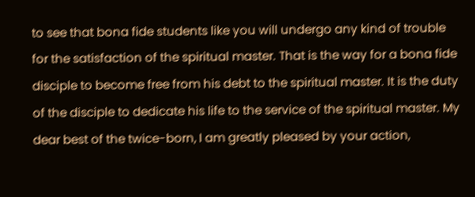to see that bona fide students like you will undergo any kind of trouble for the satisfaction of the spiritual master. That is the way for a bona fide disciple to become free from his debt to the spiritual master. It is the duty of the disciple to dedicate his life to the service of the spiritual master. My dear best of the twice-born, I am greatly pleased by your action,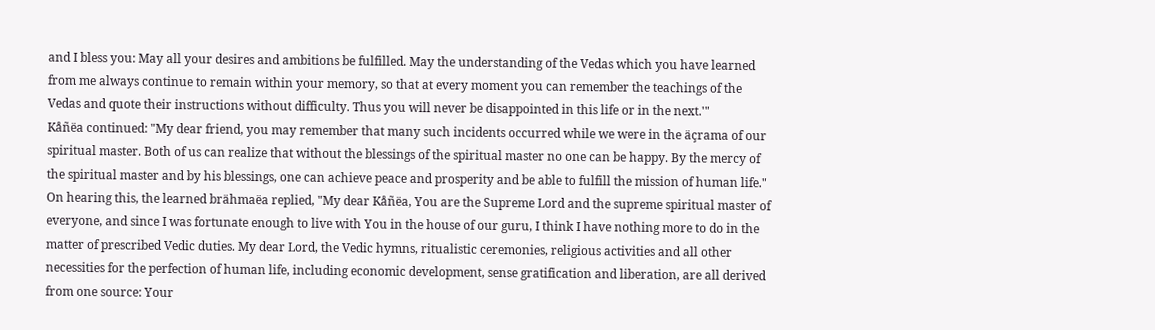and I bless you: May all your desires and ambitions be fulfilled. May the understanding of the Vedas which you have learned from me always continue to remain within your memory, so that at every moment you can remember the teachings of the Vedas and quote their instructions without difficulty. Thus you will never be disappointed in this life or in the next.'"
Kåñëa continued: "My dear friend, you may remember that many such incidents occurred while we were in the äçrama of our spiritual master. Both of us can realize that without the blessings of the spiritual master no one can be happy. By the mercy of the spiritual master and by his blessings, one can achieve peace and prosperity and be able to fulfill the mission of human life."
On hearing this, the learned brähmaëa replied, "My dear Kåñëa, You are the Supreme Lord and the supreme spiritual master of everyone, and since I was fortunate enough to live with You in the house of our guru, I think I have nothing more to do in the matter of prescribed Vedic duties. My dear Lord, the Vedic hymns, ritualistic ceremonies, religious activities and all other necessities for the perfection of human life, including economic development, sense gratification and liberation, are all derived from one source: Your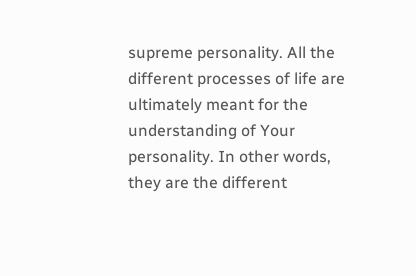supreme personality. All the different processes of life are ultimately meant for the understanding of Your personality. In other words, they are the different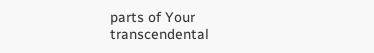parts of Your transcendental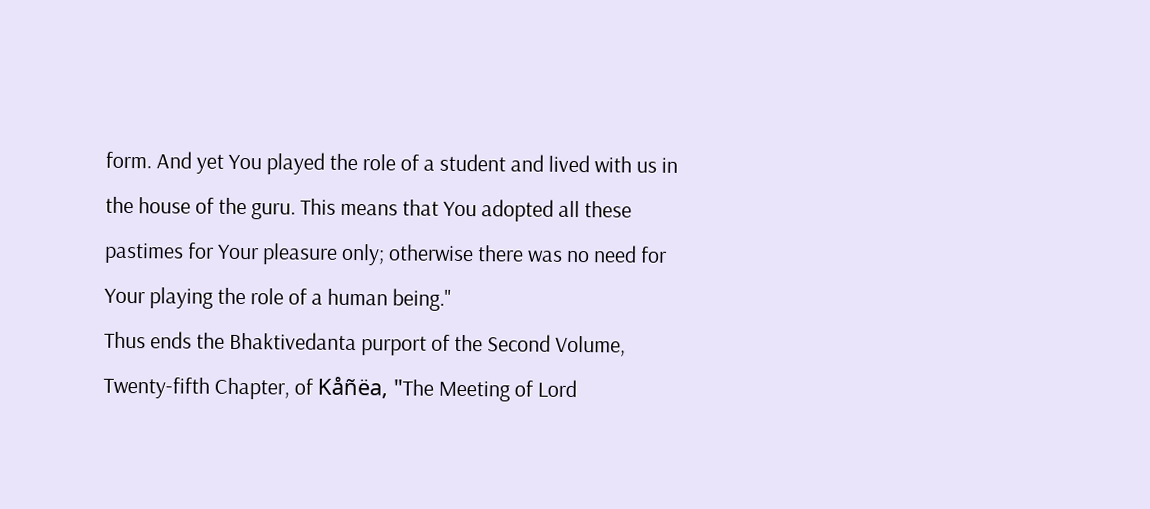form. And yet You played the role of a student and lived with us in the house of the guru. This means that You adopted all these pastimes for Your pleasure only; otherwise there was no need for Your playing the role of a human being."
Thus ends the Bhaktivedanta purport of the Second Volume, Twenty-fifth Chapter, of Kåñëa, "The Meeting of Lord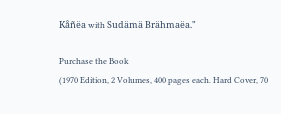Kåñëa with Sudämä Brähmaëa."

Purchase the Book
(1970 Edition, 2 Volumes, 400 pages each. Hard Cover, 70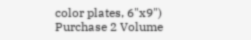color plates, 6"x9")
Purchase 2 Volume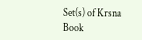Set(s) of Krsna Book